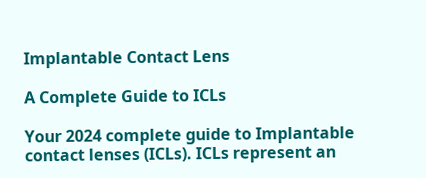Implantable Contact Lens

A Complete Guide to ICLs

Your 2024 complete guide to Implantable contact lenses (ICLs). ICLs represent an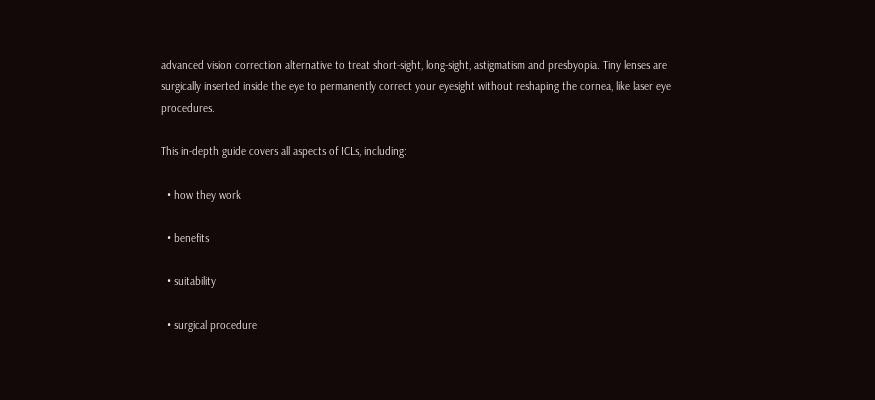advanced vision correction alternative to treat short-sight, long-sight, astigmatism and presbyopia. Tiny lenses are surgically inserted inside the eye to permanently correct your eyesight without reshaping the cornea, like laser eye procedures.

This in-depth guide covers all aspects of ICLs, including:

  • how they work

  • benefits

  • suitability

  • surgical procedure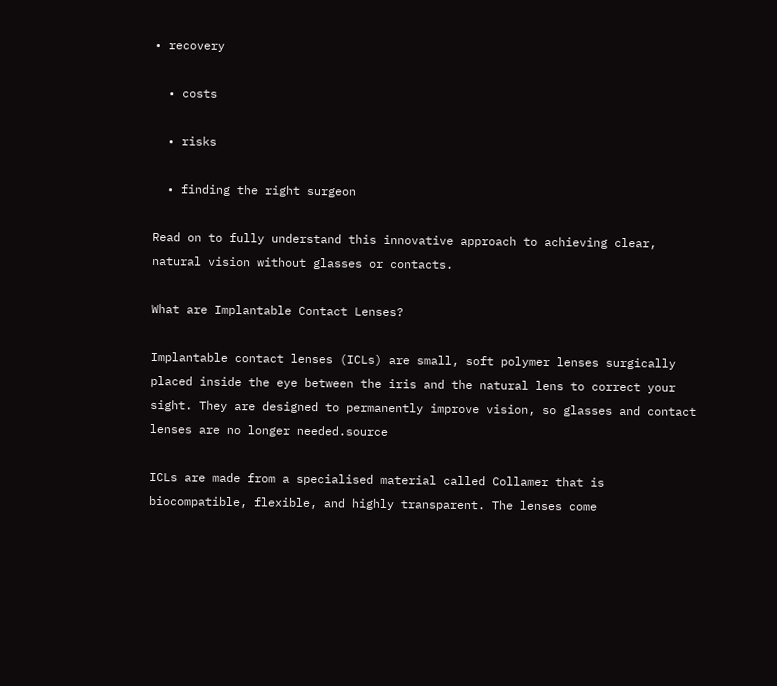• recovery

  • costs

  • risks

  • finding the right surgeon

Read on to fully understand this innovative approach to achieving clear, natural vision without glasses or contacts.

What are Implantable Contact Lenses?

Implantable contact lenses (ICLs) are small, soft polymer lenses surgically placed inside the eye between the iris and the natural lens to correct your sight. They are designed to permanently improve vision, so glasses and contact lenses are no longer needed.source

ICLs are made from a specialised material called Collamer that is biocompatible, flexible, and highly transparent. The lenses come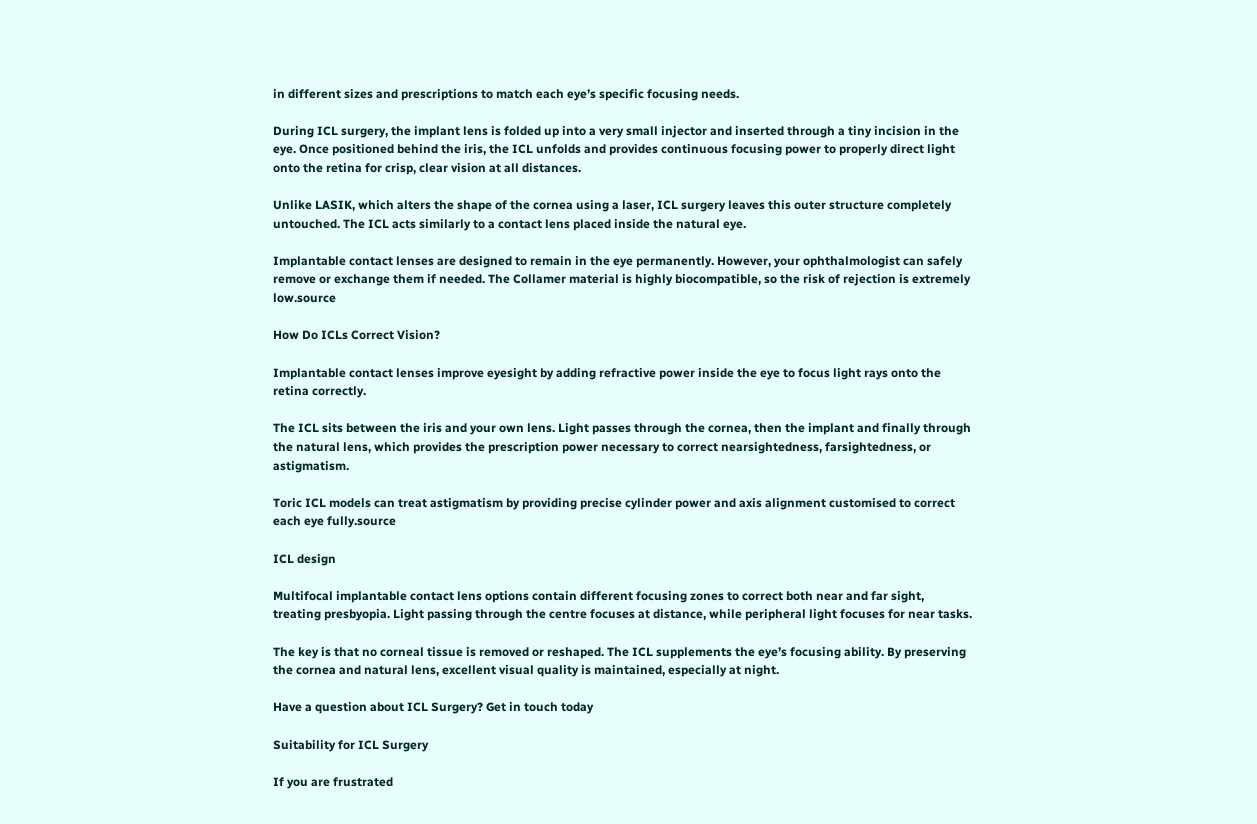in different sizes and prescriptions to match each eye’s specific focusing needs.

During ICL surgery, the implant lens is folded up into a very small injector and inserted through a tiny incision in the eye. Once positioned behind the iris, the ICL unfolds and provides continuous focusing power to properly direct light onto the retina for crisp, clear vision at all distances.

Unlike LASIK, which alters the shape of the cornea using a laser, ICL surgery leaves this outer structure completely untouched. The ICL acts similarly to a contact lens placed inside the natural eye.

Implantable contact lenses are designed to remain in the eye permanently. However, your ophthalmologist can safely remove or exchange them if needed. The Collamer material is highly biocompatible, so the risk of rejection is extremely low.source

How Do ICLs Correct Vision?

Implantable contact lenses improve eyesight by adding refractive power inside the eye to focus light rays onto the retina correctly.

The ICL sits between the iris and your own lens. Light passes through the cornea, then the implant and finally through the natural lens, which provides the prescription power necessary to correct nearsightedness, farsightedness, or astigmatism.

Toric ICL models can treat astigmatism by providing precise cylinder power and axis alignment customised to correct each eye fully.source

ICL design

Multifocal implantable contact lens options contain different focusing zones to correct both near and far sight, treating presbyopia. Light passing through the centre focuses at distance, while peripheral light focuses for near tasks.

The key is that no corneal tissue is removed or reshaped. The ICL supplements the eye’s focusing ability. By preserving the cornea and natural lens, excellent visual quality is maintained, especially at night.

Have a question about ICL Surgery? Get in touch today

Suitability for ICL Surgery

If you are frustrated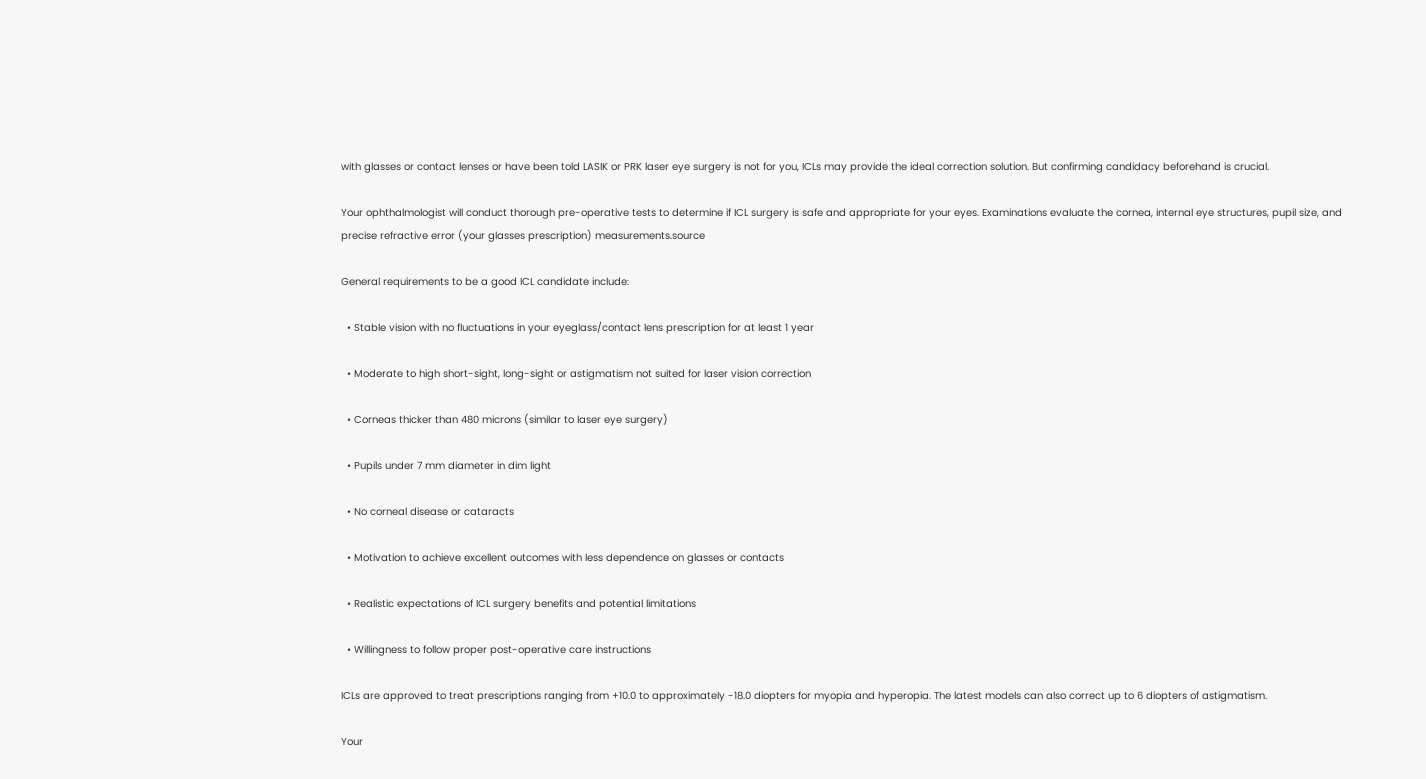with glasses or contact lenses or have been told LASIK or PRK laser eye surgery is not for you, ICLs may provide the ideal correction solution. But confirming candidacy beforehand is crucial.

Your ophthalmologist will conduct thorough pre-operative tests to determine if ICL surgery is safe and appropriate for your eyes. Examinations evaluate the cornea, internal eye structures, pupil size, and precise refractive error (your glasses prescription) measurements.source

General requirements to be a good ICL candidate include:

  • Stable vision with no fluctuations in your eyeglass/contact lens prescription for at least 1 year

  • Moderate to high short-sight, long-sight or astigmatism not suited for laser vision correction

  • Corneas thicker than 480 microns (similar to laser eye surgery)

  • Pupils under 7 mm diameter in dim light

  • No corneal disease or cataracts

  • Motivation to achieve excellent outcomes with less dependence on glasses or contacts

  • Realistic expectations of ICL surgery benefits and potential limitations

  • Willingness to follow proper post-operative care instructions

ICLs are approved to treat prescriptions ranging from +10.0 to approximately -18.0 diopters for myopia and hyperopia. The latest models can also correct up to 6 diopters of astigmatism.

Your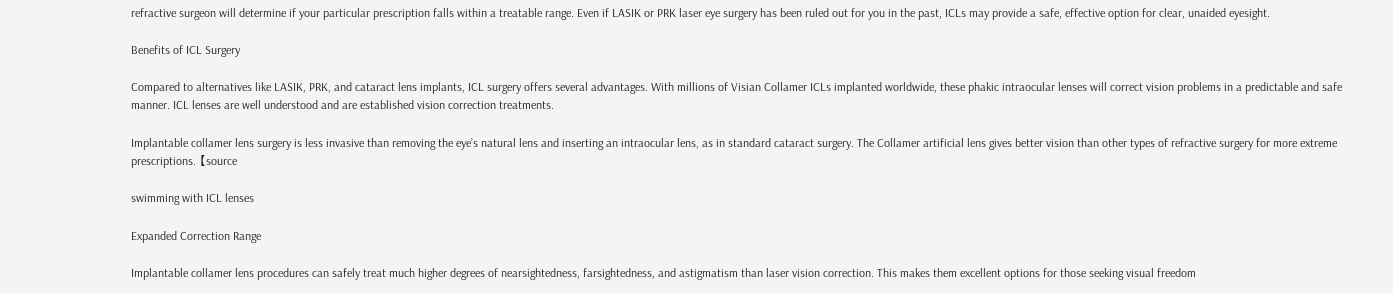refractive surgeon will determine if your particular prescription falls within a treatable range. Even if LASIK or PRK laser eye surgery has been ruled out for you in the past, ICLs may provide a safe, effective option for clear, unaided eyesight.

Benefits of ICL Surgery

Compared to alternatives like LASIK, PRK, and cataract lens implants, ICL surgery offers several advantages. With millions of Visian Collamer ICLs implanted worldwide, these phakic intraocular lenses will correct vision problems in a predictable and safe manner. ICL lenses are well understood and are established vision correction treatments.

Implantable collamer lens surgery is less invasive than removing the eye’s natural lens and inserting an intraocular lens, as in standard cataract surgery. The Collamer artificial lens gives better vision than other types of refractive surgery for more extreme prescriptions. 【source

swimming with ICL lenses

Expanded Correction Range

Implantable collamer lens procedures can safely treat much higher degrees of nearsightedness, farsightedness, and astigmatism than laser vision correction. This makes them excellent options for those seeking visual freedom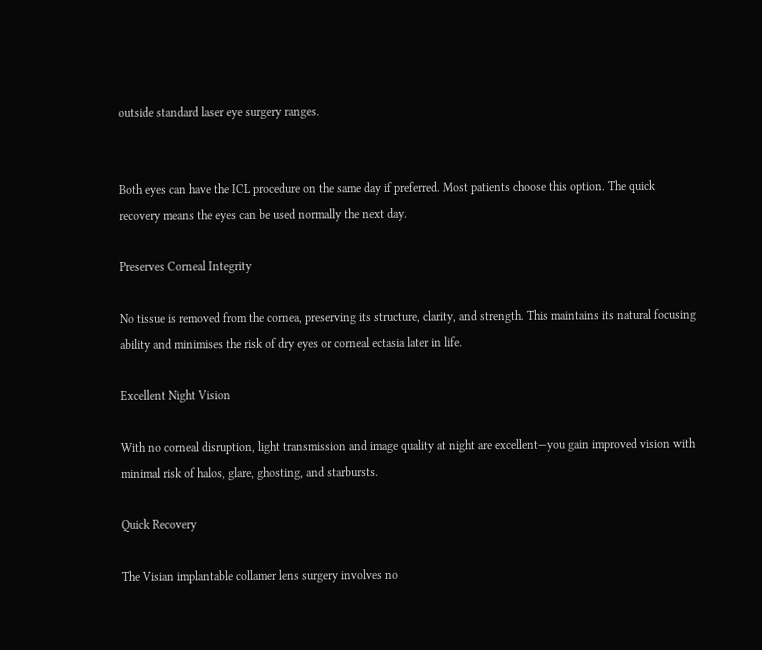outside standard laser eye surgery ranges.


Both eyes can have the ICL procedure on the same day if preferred. Most patients choose this option. The quick recovery means the eyes can be used normally the next day.

Preserves Corneal Integrity

No tissue is removed from the cornea, preserving its structure, clarity, and strength. This maintains its natural focusing ability and minimises the risk of dry eyes or corneal ectasia later in life.

Excellent Night Vision

With no corneal disruption, light transmission and image quality at night are excellent—you gain improved vision with minimal risk of halos, glare, ghosting, and starbursts.

Quick Recovery

The Visian implantable collamer lens surgery involves no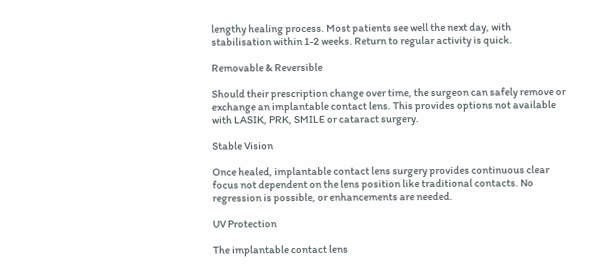lengthy healing process. Most patients see well the next day, with stabilisation within 1-2 weeks. Return to regular activity is quick.

Removable & Reversible

Should their prescription change over time, the surgeon can safely remove or exchange an implantable contact lens. This provides options not available with LASIK, PRK, SMILE or cataract surgery.

Stable Vision

Once healed, implantable contact lens surgery provides continuous clear focus not dependent on the lens position like traditional contacts. No regression is possible, or enhancements are needed.

UV Protection

The implantable contact lens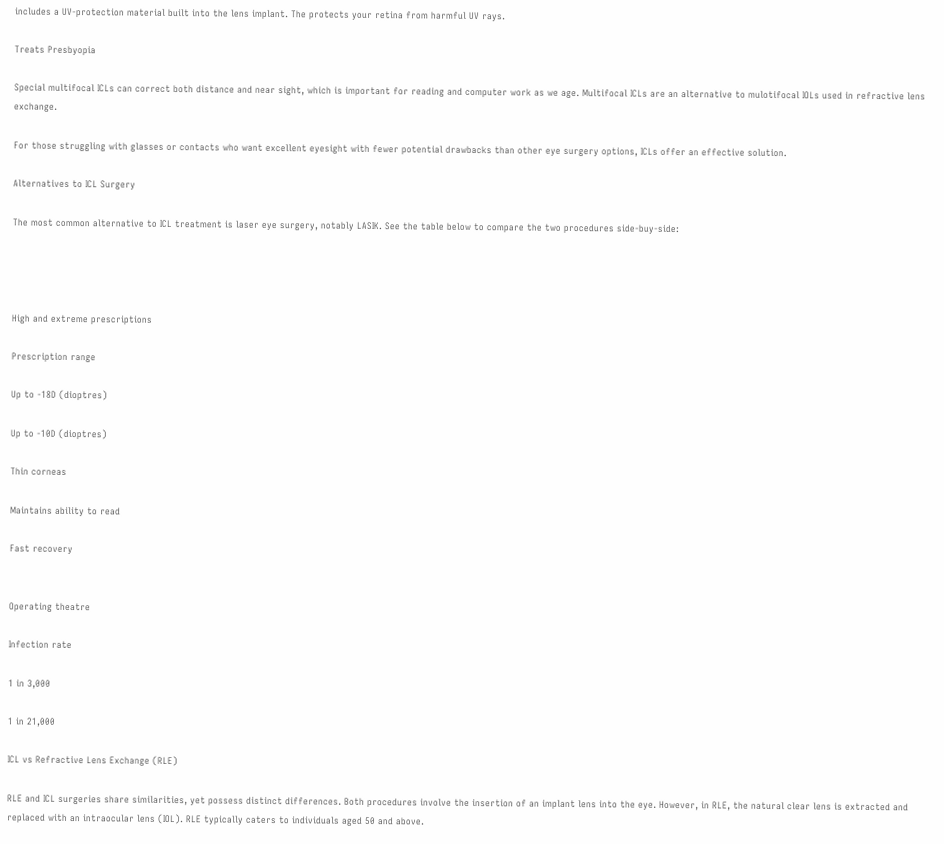includes a UV-protection material built into the lens implant. The protects your retina from harmful UV rays.

Treats Presbyopia

Special multifocal ICLs can correct both distance and near sight, which is important for reading and computer work as we age. Multifocal ICLs are an alternative to mulotifocal IOLs used in refractive lens exchange.

For those struggling with glasses or contacts who want excellent eyesight with fewer potential drawbacks than other eye surgery options, ICLs offer an effective solution.

Alternatives to ICL Surgery

The most common alternative to ICL treatment is laser eye surgery, notably LASIK. See the table below to compare the two procedures side-buy-side:




High and extreme prescriptions

Prescription range

Up to -18D (dioptres)

Up to -10D (dioptres)

Thin corneas

Maintains ability to read

Fast recovery


Operating theatre

Infection rate

1 in 3,000

1 in 21,000

ICL vs Refractive Lens Exchange (RLE)

RLE and ICL surgeries share similarities, yet possess distinct differences. Both procedures involve the insertion of an implant lens into the eye. However, in RLE, the natural clear lens is extracted and replaced with an intraocular lens (IOL). RLE typically caters to individuals aged 50 and above.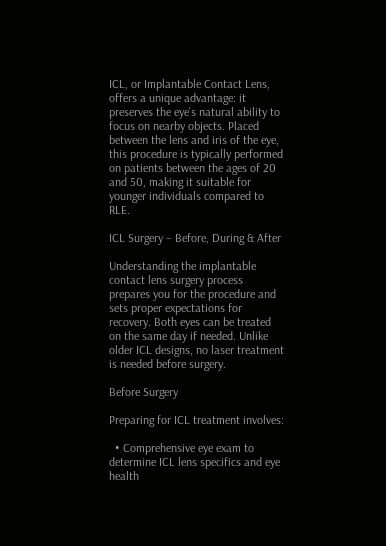ICL, or Implantable Contact Lens, offers a unique advantage: it preserves the eye’s natural ability to focus on nearby objects. Placed between the lens and iris of the eye, this procedure is typically performed on patients between the ages of 20 and 50, making it suitable for younger individuals compared to RLE.

ICL Surgery – Before, During & After

Understanding the implantable contact lens surgery process prepares you for the procedure and sets proper expectations for recovery. Both eyes can be treated on the same day if needed. Unlike older ICL designs, no laser treatment is needed before surgery.

Before Surgery

Preparing for ICL treatment involves:

  • Comprehensive eye exam to determine ICL lens specifics and eye health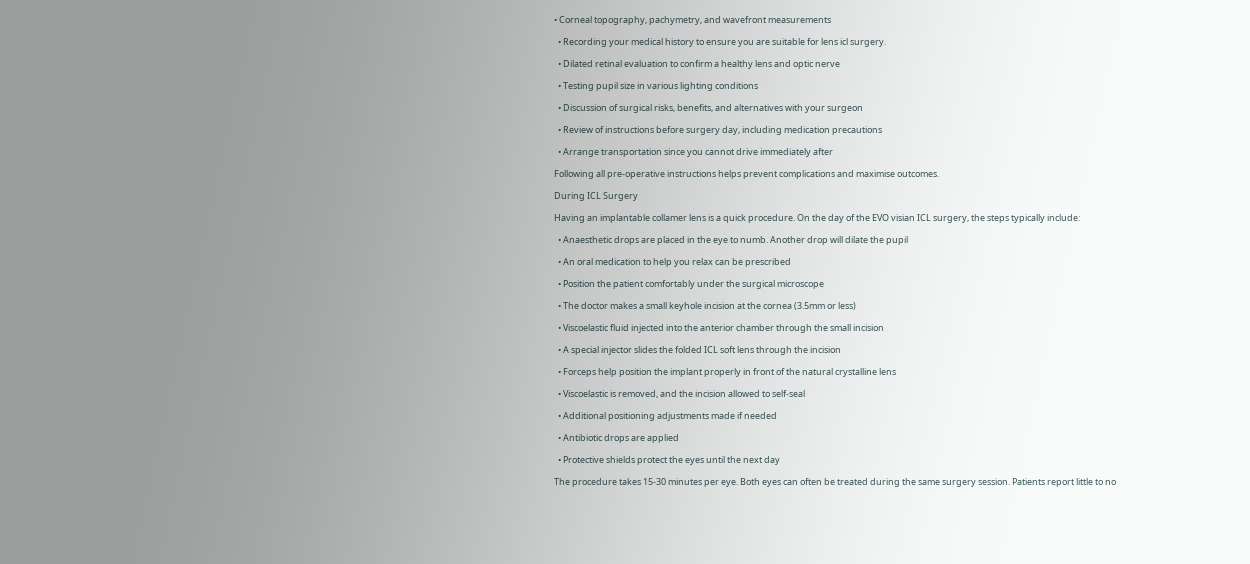• Corneal topography, pachymetry, and wavefront measurements

  • Recording your medical history to ensure you are suitable for lens icl surgery.

  • Dilated retinal evaluation to confirm a healthy lens and optic nerve

  • Testing pupil size in various lighting conditions

  • Discussion of surgical risks, benefits, and alternatives with your surgeon

  • Review of instructions before surgery day, including medication precautions

  • Arrange transportation since you cannot drive immediately after

Following all pre-operative instructions helps prevent complications and maximise outcomes.

During ICL Surgery

Having an implantable collamer lens is a quick procedure. On the day of the EVO visian ICL surgery, the steps typically include:

  • Anaesthetic drops are placed in the eye to numb. Another drop will dilate the pupil

  • An oral medication to help you relax can be prescribed

  • Position the patient comfortably under the surgical microscope

  • The doctor makes a small keyhole incision at the cornea (3.5mm or less)

  • Viscoelastic fluid injected into the anterior chamber through the small incision

  • A special injector slides the folded ICL soft lens through the incision

  • Forceps help position the implant properly in front of the natural crystalline lens

  • Viscoelastic is removed, and the incision allowed to self-seal

  • Additional positioning adjustments made if needed

  • Antibiotic drops are applied

  • Protective shields protect the eyes until the next day

The procedure takes 15-30 minutes per eye. Both eyes can often be treated during the same surgery session. Patients report little to no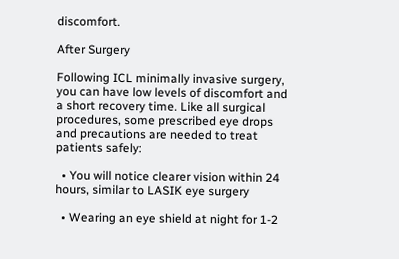discomfort.

After Surgery

Following ICL minimally invasive surgery, you can have low levels of discomfort and a short recovery time. Like all surgical procedures, some prescribed eye drops and precautions are needed to treat patients safely:

  • You will notice clearer vision within 24 hours, similar to LASIK eye surgery

  • Wearing an eye shield at night for 1-2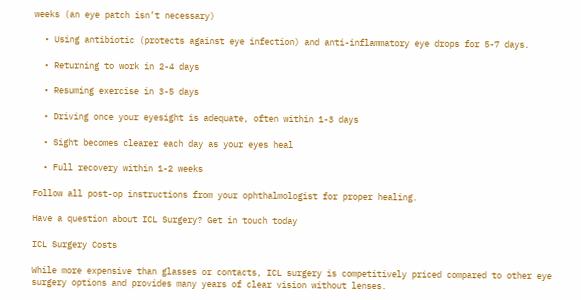weeks (an eye patch isn’t necessary)

  • Using antibiotic (protects against eye infection) and anti-inflammatory eye drops for 5-7 days.

  • Returning to work in 2-4 days

  • Resuming exercise in 3-5 days

  • Driving once your eyesight is adequate, often within 1-3 days

  • Sight becomes clearer each day as your eyes heal

  • Full recovery within 1-2 weeks

Follow all post-op instructions from your ophthalmologist for proper healing.

Have a question about ICL Surgery? Get in touch today

ICL Surgery Costs

While more expensive than glasses or contacts, ICL surgery is competitively priced compared to other eye surgery options and provides many years of clear vision without lenses.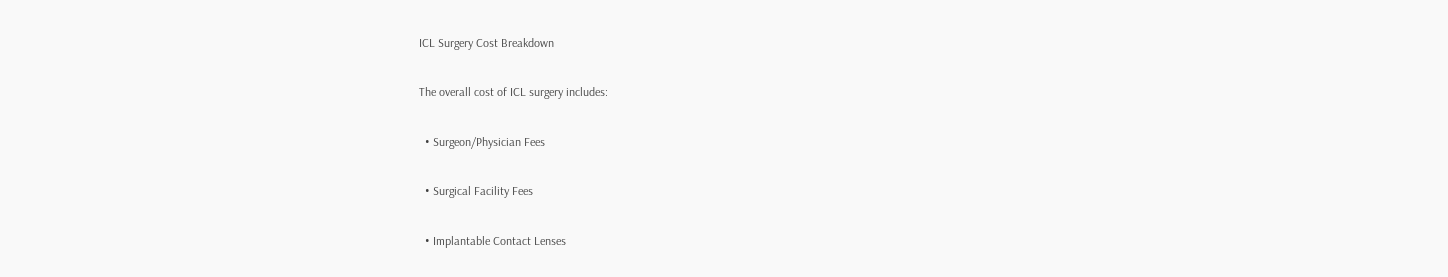ICL Surgery Cost Breakdown

The overall cost of ICL surgery includes:

  • Surgeon/Physician Fees

  • Surgical Facility Fees

  • Implantable Contact Lenses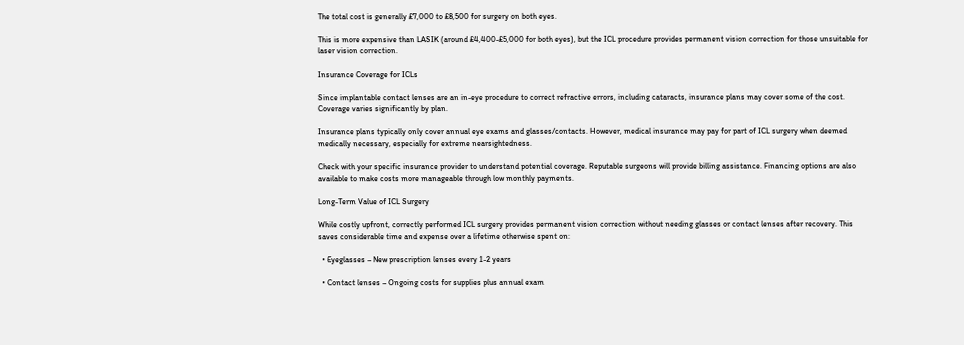The total cost is generally £7,000 to £8,500 for surgery on both eyes.

This is more expensive than LASIK (around £4,400-£5,000 for both eyes), but the ICL procedure provides permanent vision correction for those unsuitable for laser vision correction.

Insurance Coverage for ICLs

Since implantable contact lenses are an in-eye procedure to correct refractive errors, including cataracts, insurance plans may cover some of the cost. Coverage varies significantly by plan.

Insurance plans typically only cover annual eye exams and glasses/contacts. However, medical insurance may pay for part of ICL surgery when deemed medically necessary, especially for extreme nearsightedness.

Check with your specific insurance provider to understand potential coverage. Reputable surgeons will provide billing assistance. Financing options are also available to make costs more manageable through low monthly payments.

Long-Term Value of ICL Surgery

While costly upfront, correctly performed ICL surgery provides permanent vision correction without needing glasses or contact lenses after recovery. This saves considerable time and expense over a lifetime otherwise spent on:

  • Eyeglasses – New prescription lenses every 1-2 years

  • Contact lenses – Ongoing costs for supplies plus annual exam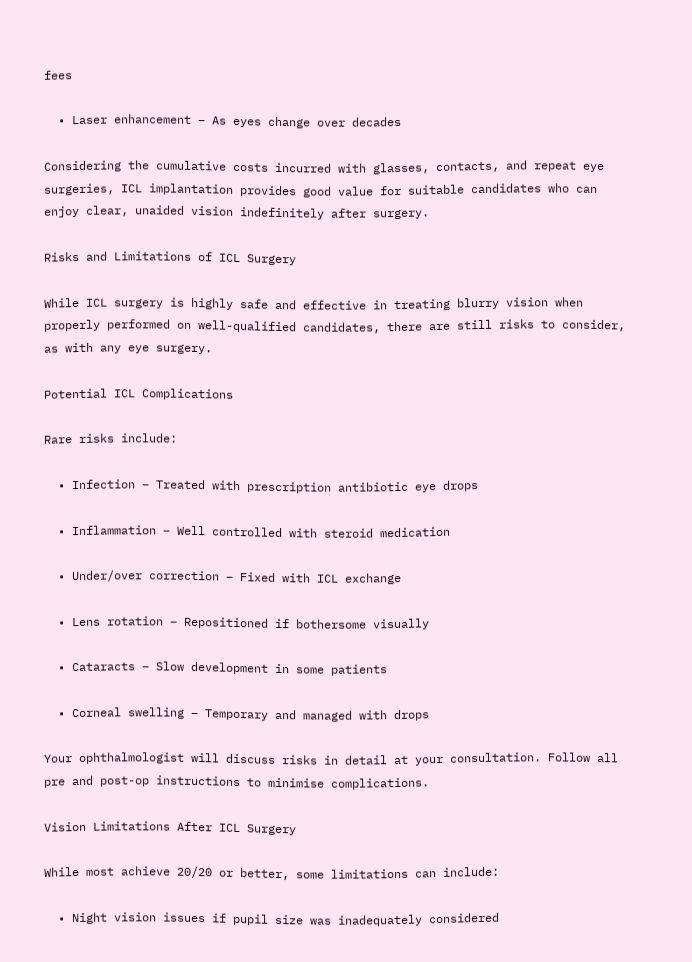fees

  • Laser enhancement – As eyes change over decades

Considering the cumulative costs incurred with glasses, contacts, and repeat eye surgeries, ICL implantation provides good value for suitable candidates who can enjoy clear, unaided vision indefinitely after surgery.

Risks and Limitations of ICL Surgery

While ICL surgery is highly safe and effective in treating blurry vision when properly performed on well-qualified candidates, there are still risks to consider, as with any eye surgery.

Potential ICL Complications

Rare risks include:

  • Infection – Treated with prescription antibiotic eye drops

  • Inflammation – Well controlled with steroid medication

  • Under/over correction – Fixed with ICL exchange

  • Lens rotation – Repositioned if bothersome visually

  • Cataracts – Slow development in some patients

  • Corneal swelling – Temporary and managed with drops

Your ophthalmologist will discuss risks in detail at your consultation. Follow all pre and post-op instructions to minimise complications.

Vision Limitations After ICL Surgery

While most achieve 20/20 or better, some limitations can include:

  • Night vision issues if pupil size was inadequately considered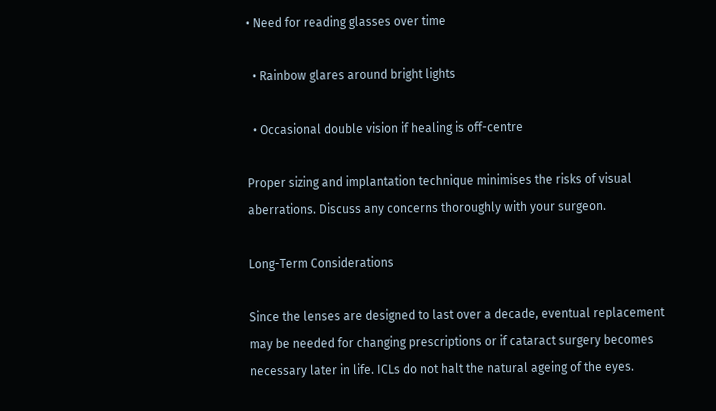• Need for reading glasses over time

  • Rainbow glares around bright lights

  • Occasional double vision if healing is off-centre

Proper sizing and implantation technique minimises the risks of visual aberrations. Discuss any concerns thoroughly with your surgeon.

Long-Term Considerations

Since the lenses are designed to last over a decade, eventual replacement may be needed for changing prescriptions or if cataract surgery becomes necessary later in life. ICLs do not halt the natural ageing of the eyes.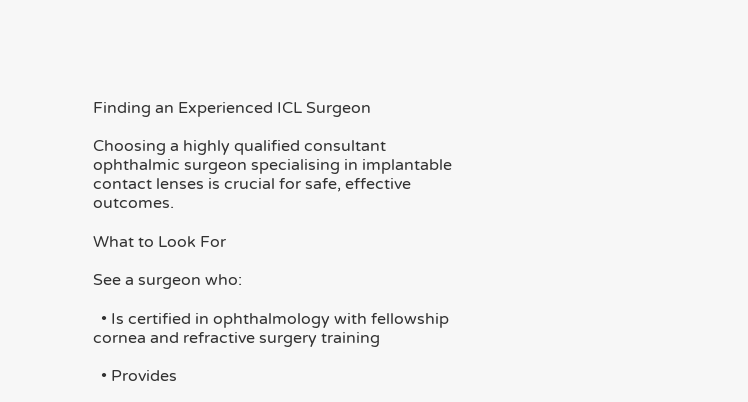Finding an Experienced ICL Surgeon

Choosing a highly qualified consultant ophthalmic surgeon specialising in implantable contact lenses is crucial for safe, effective outcomes.

What to Look For

See a surgeon who:

  • Is certified in ophthalmology with fellowship cornea and refractive surgery training

  • Provides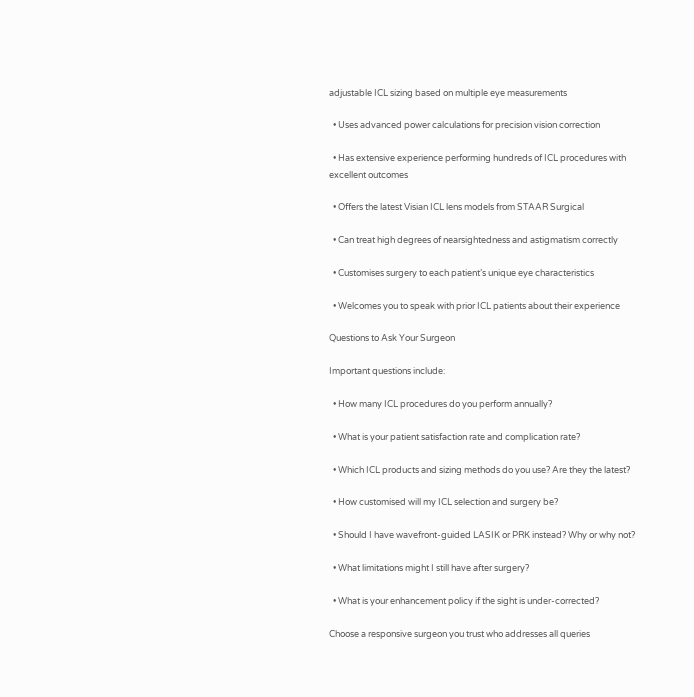adjustable ICL sizing based on multiple eye measurements

  • Uses advanced power calculations for precision vision correction

  • Has extensive experience performing hundreds of ICL procedures with excellent outcomes

  • Offers the latest Visian ICL lens models from STAAR Surgical

  • Can treat high degrees of nearsightedness and astigmatism correctly

  • Customises surgery to each patient’s unique eye characteristics

  • Welcomes you to speak with prior ICL patients about their experience

Questions to Ask Your Surgeon

Important questions include:

  • How many ICL procedures do you perform annually?

  • What is your patient satisfaction rate and complication rate?

  • Which ICL products and sizing methods do you use? Are they the latest?

  • How customised will my ICL selection and surgery be?

  • Should I have wavefront-guided LASIK or PRK instead? Why or why not?

  • What limitations might I still have after surgery?

  • What is your enhancement policy if the sight is under-corrected?

Choose a responsive surgeon you trust who addresses all queries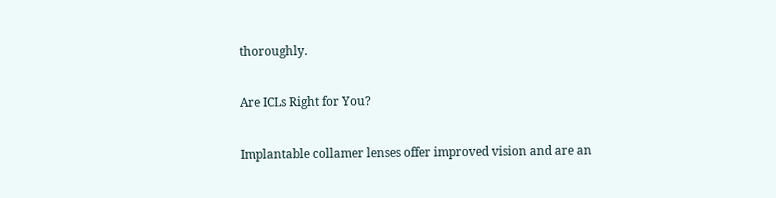thoroughly.

Are ICLs Right for You?

Implantable collamer lenses offer improved vision and are an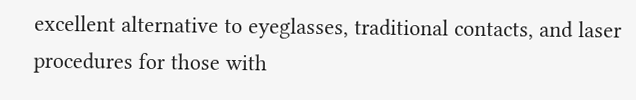excellent alternative to eyeglasses, traditional contacts, and laser procedures for those with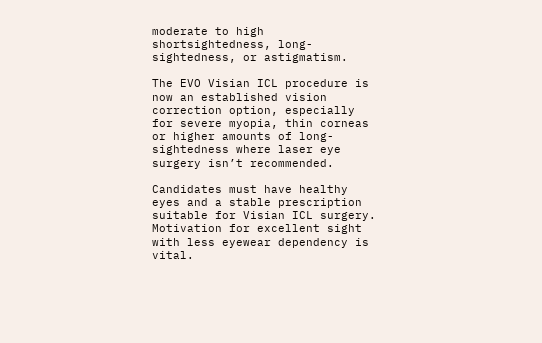moderate to high shortsightedness, long-sightedness, or astigmatism.

The EVO Visian ICL procedure is now an established vision correction option, especially for severe myopia, thin corneas or higher amounts of long-sightedness where laser eye surgery isn’t recommended.

Candidates must have healthy eyes and a stable prescription suitable for Visian ICL surgery. Motivation for excellent sight with less eyewear dependency is vital.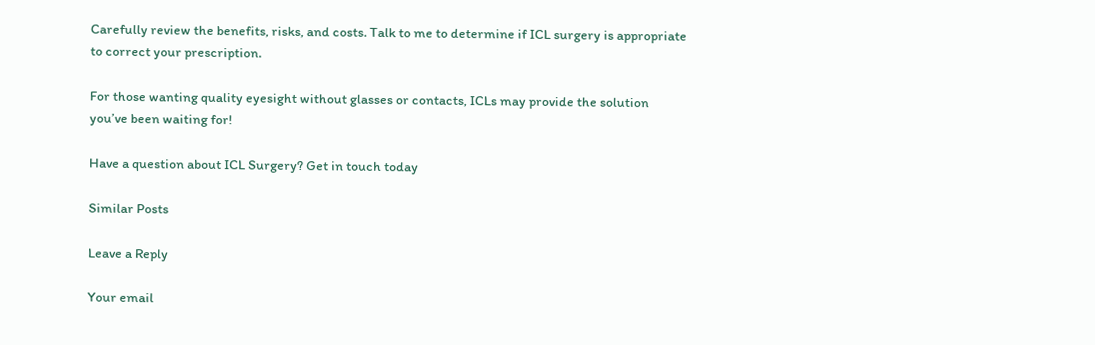Carefully review the benefits, risks, and costs. Talk to me to determine if ICL surgery is appropriate to correct your prescription.

For those wanting quality eyesight without glasses or contacts, ICLs may provide the solution you’ve been waiting for!

Have a question about ICL Surgery? Get in touch today

Similar Posts

Leave a Reply

Your email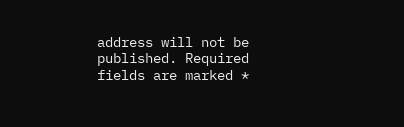address will not be published. Required fields are marked *